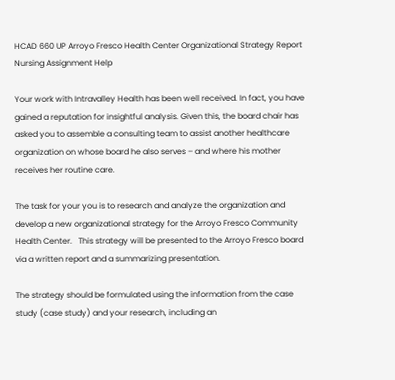HCAD 660 UP Arroyo Fresco Health Center Organizational Strategy Report Nursing Assignment Help

Your work with Intravalley Health has been well received. In fact, you have gained a reputation for insightful analysis. Given this, the board chair has asked you to assemble a consulting team to assist another healthcare organization on whose board he also serves – and where his mother receives her routine care.

The task for your you is to research and analyze the organization and develop a new organizational strategy for the Arroyo Fresco Community Health Center.   This strategy will be presented to the Arroyo Fresco board via a written report and a summarizing presentation.

The strategy should be formulated using the information from the case study (case study) and your research, including an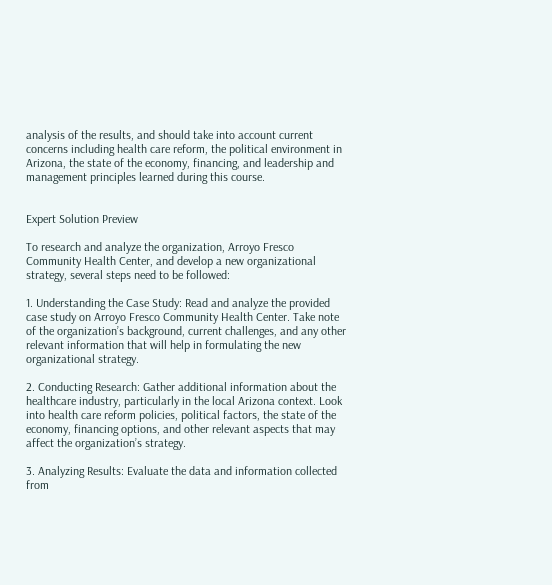analysis of the results, and should take into account current concerns including health care reform, the political environment in Arizona, the state of the economy, financing, and leadership and management principles learned during this course.


Expert Solution Preview

To research and analyze the organization, Arroyo Fresco Community Health Center, and develop a new organizational strategy, several steps need to be followed:

1. Understanding the Case Study: Read and analyze the provided case study on Arroyo Fresco Community Health Center. Take note of the organization’s background, current challenges, and any other relevant information that will help in formulating the new organizational strategy.

2. Conducting Research: Gather additional information about the healthcare industry, particularly in the local Arizona context. Look into health care reform policies, political factors, the state of the economy, financing options, and other relevant aspects that may affect the organization’s strategy.

3. Analyzing Results: Evaluate the data and information collected from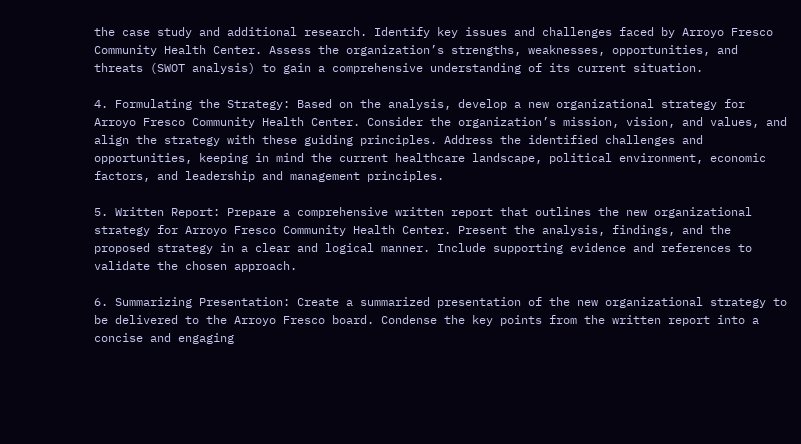the case study and additional research. Identify key issues and challenges faced by Arroyo Fresco Community Health Center. Assess the organization’s strengths, weaknesses, opportunities, and threats (SWOT analysis) to gain a comprehensive understanding of its current situation.

4. Formulating the Strategy: Based on the analysis, develop a new organizational strategy for Arroyo Fresco Community Health Center. Consider the organization’s mission, vision, and values, and align the strategy with these guiding principles. Address the identified challenges and opportunities, keeping in mind the current healthcare landscape, political environment, economic factors, and leadership and management principles.

5. Written Report: Prepare a comprehensive written report that outlines the new organizational strategy for Arroyo Fresco Community Health Center. Present the analysis, findings, and the proposed strategy in a clear and logical manner. Include supporting evidence and references to validate the chosen approach.

6. Summarizing Presentation: Create a summarized presentation of the new organizational strategy to be delivered to the Arroyo Fresco board. Condense the key points from the written report into a concise and engaging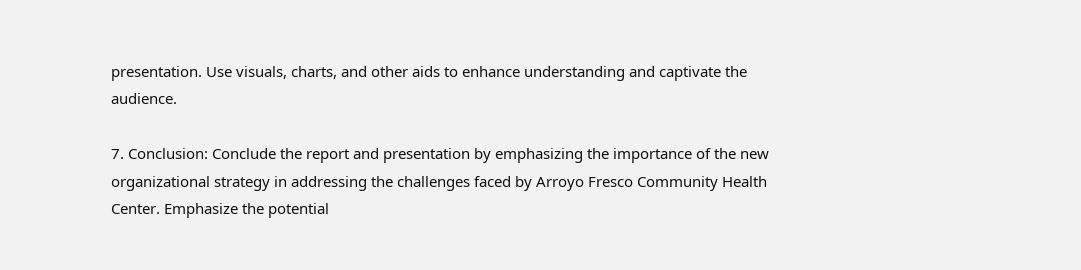presentation. Use visuals, charts, and other aids to enhance understanding and captivate the audience.

7. Conclusion: Conclude the report and presentation by emphasizing the importance of the new organizational strategy in addressing the challenges faced by Arroyo Fresco Community Health Center. Emphasize the potential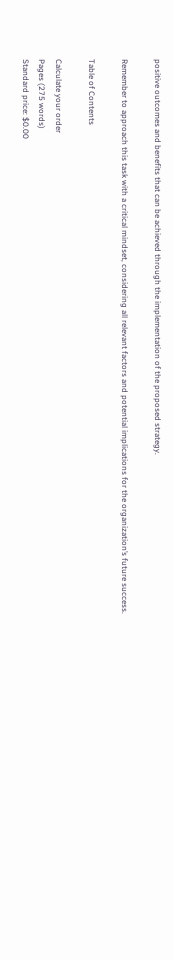positive outcomes and benefits that can be achieved through the implementation of the proposed strategy.

Remember to approach this task with a critical mindset, considering all relevant factors and potential implications for the organization’s future success.

Table of Contents

Calculate your order
Pages (275 words)
Standard price: $0.00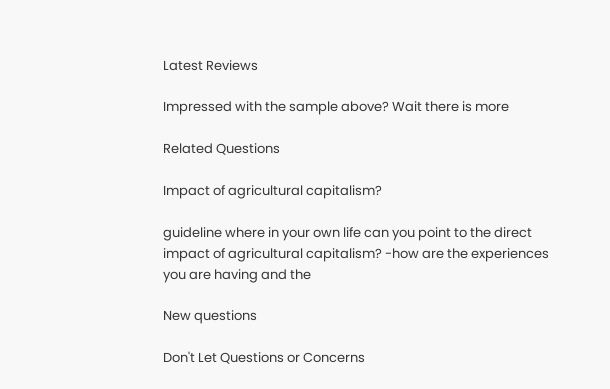Latest Reviews

Impressed with the sample above? Wait there is more

Related Questions

Impact of agricultural capitalism?

guideline where in your own life can you point to the direct impact of agricultural capitalism? -how are the experiences you are having and the

New questions

Don't Let Questions or Concerns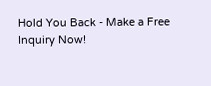Hold You Back - Make a Free Inquiry Now!